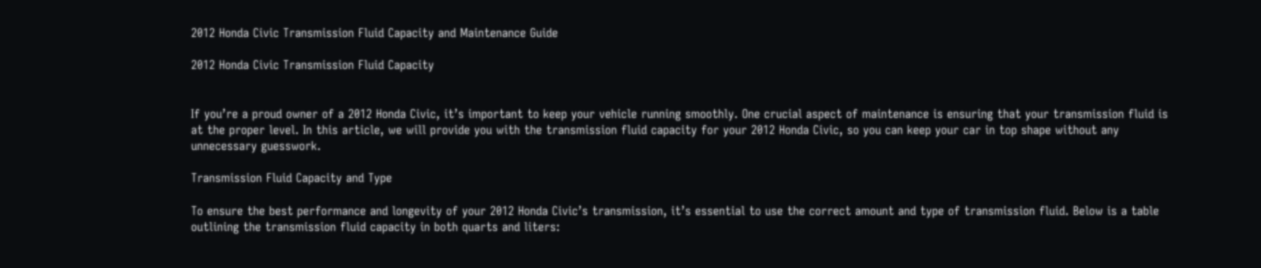2012 Honda Civic Transmission Fluid Capacity and Maintenance Guide

2012 Honda Civic Transmission Fluid Capacity


If you’re a proud owner of a 2012 Honda Civic, it’s important to keep your vehicle running smoothly. One crucial aspect of maintenance is ensuring that your transmission fluid is at the proper level. In this article, we will provide you with the transmission fluid capacity for your 2012 Honda Civic, so you can keep your car in top shape without any unnecessary guesswork.

Transmission Fluid Capacity and Type

To ensure the best performance and longevity of your 2012 Honda Civic’s transmission, it’s essential to use the correct amount and type of transmission fluid. Below is a table outlining the transmission fluid capacity in both quarts and liters: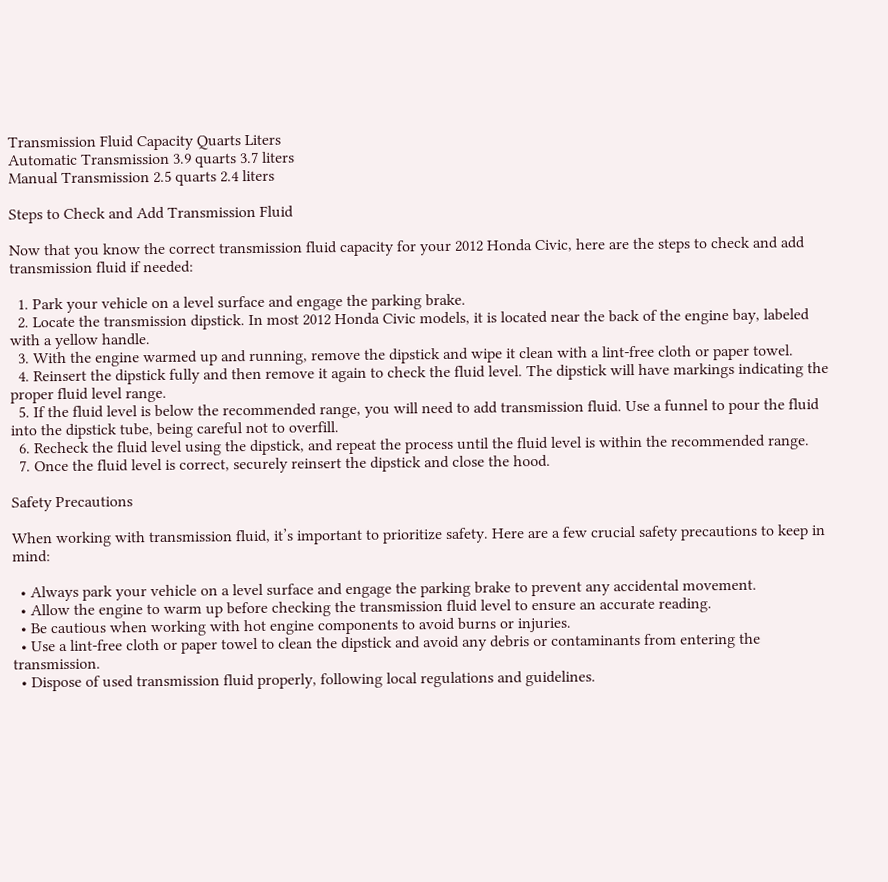Transmission Fluid Capacity Quarts Liters
Automatic Transmission 3.9 quarts 3.7 liters
Manual Transmission 2.5 quarts 2.4 liters

Steps to Check and Add Transmission Fluid

Now that you know the correct transmission fluid capacity for your 2012 Honda Civic, here are the steps to check and add transmission fluid if needed:

  1. Park your vehicle on a level surface and engage the parking brake.
  2. Locate the transmission dipstick. In most 2012 Honda Civic models, it is located near the back of the engine bay, labeled with a yellow handle.
  3. With the engine warmed up and running, remove the dipstick and wipe it clean with a lint-free cloth or paper towel.
  4. Reinsert the dipstick fully and then remove it again to check the fluid level. The dipstick will have markings indicating the proper fluid level range.
  5. If the fluid level is below the recommended range, you will need to add transmission fluid. Use a funnel to pour the fluid into the dipstick tube, being careful not to overfill.
  6. Recheck the fluid level using the dipstick, and repeat the process until the fluid level is within the recommended range.
  7. Once the fluid level is correct, securely reinsert the dipstick and close the hood.

Safety Precautions

When working with transmission fluid, it’s important to prioritize safety. Here are a few crucial safety precautions to keep in mind:

  • Always park your vehicle on a level surface and engage the parking brake to prevent any accidental movement.
  • Allow the engine to warm up before checking the transmission fluid level to ensure an accurate reading.
  • Be cautious when working with hot engine components to avoid burns or injuries.
  • Use a lint-free cloth or paper towel to clean the dipstick and avoid any debris or contaminants from entering the transmission.
  • Dispose of used transmission fluid properly, following local regulations and guidelines.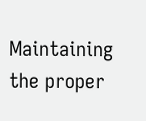Maintaining the proper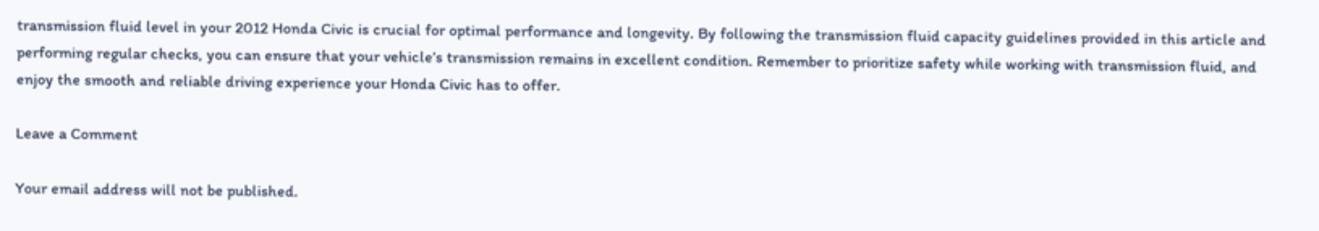transmission fluid level in your 2012 Honda Civic is crucial for optimal performance and longevity. By following the transmission fluid capacity guidelines provided in this article and performing regular checks, you can ensure that your vehicle’s transmission remains in excellent condition. Remember to prioritize safety while working with transmission fluid, and enjoy the smooth and reliable driving experience your Honda Civic has to offer.

Leave a Comment

Your email address will not be published.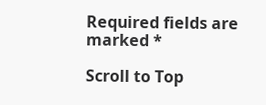Required fields are marked *

Scroll to Top